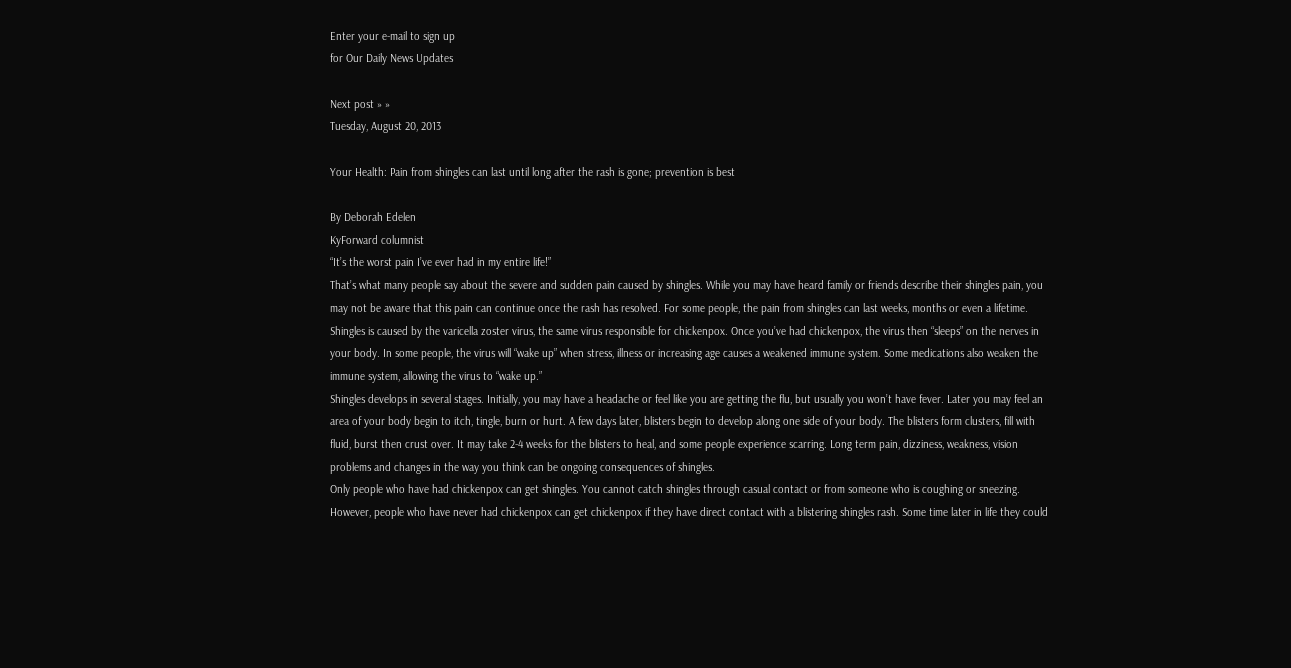Enter your e-mail to sign up
for Our Daily News Updates

Next post » »
Tuesday, August 20, 2013

Your Health: Pain from shingles can last until long after the rash is gone; prevention is best

By Deborah Edelen
KyForward columnist
“It’s the worst pain I’ve ever had in my entire life!”
That’s what many people say about the severe and sudden pain caused by shingles. While you may have heard family or friends describe their shingles pain, you may not be aware that this pain can continue once the rash has resolved. For some people, the pain from shingles can last weeks, months or even a lifetime.
Shingles is caused by the varicella zoster virus, the same virus responsible for chickenpox. Once you’ve had chickenpox, the virus then “sleeps” on the nerves in your body. In some people, the virus will “wake up” when stress, illness or increasing age causes a weakened immune system. Some medications also weaken the immune system, allowing the virus to “wake up.”
Shingles develops in several stages. Initially, you may have a headache or feel like you are getting the flu, but usually you won’t have fever. Later you may feel an area of your body begin to itch, tingle, burn or hurt. A few days later, blisters begin to develop along one side of your body. The blisters form clusters, fill with fluid, burst then crust over. It may take 2-4 weeks for the blisters to heal, and some people experience scarring. Long term pain, dizziness, weakness, vision problems and changes in the way you think can be ongoing consequences of shingles.
Only people who have had chickenpox can get shingles. You cannot catch shingles through casual contact or from someone who is coughing or sneezing. However, people who have never had chickenpox can get chickenpox if they have direct contact with a blistering shingles rash. Some time later in life they could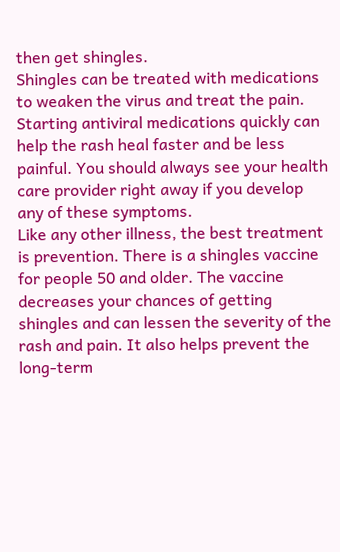then get shingles.
Shingles can be treated with medications to weaken the virus and treat the pain. Starting antiviral medications quickly can help the rash heal faster and be less painful. You should always see your health care provider right away if you develop any of these symptoms.
Like any other illness, the best treatment is prevention. There is a shingles vaccine for people 50 and older. The vaccine decreases your chances of getting shingles and can lessen the severity of the rash and pain. It also helps prevent the long-term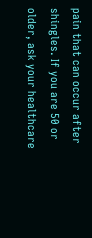pain that can occur after shingles. If you are 50 or older, ask your healthcare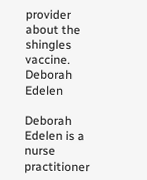provider about the shingles vaccine.
Deborah Edelen

Deborah Edelen is a nurse practitioner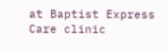at Baptist Express Care clinic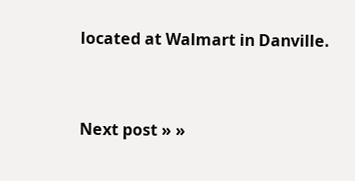located at Walmart in Danville.



Next post » »